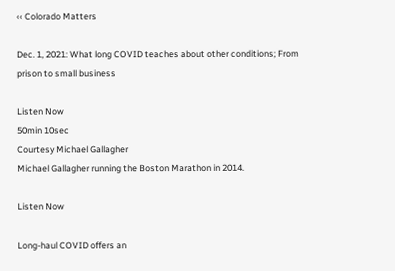‹‹ Colorado Matters

Dec. 1, 2021: What long COVID teaches about other conditions; From prison to small business

Listen Now
50min 10sec
Courtesy Michael Gallagher
Michael Gallagher running the Boston Marathon in 2014.

Listen Now

Long-haul COVID offers an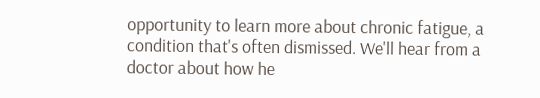opportunity to learn more about chronic fatigue, a condition that's often dismissed. We'll hear from a doctor about how he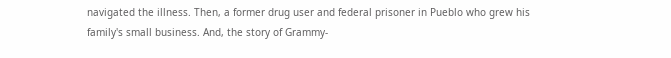navigated the illness. Then, a former drug user and federal prisoner in Pueblo who grew his family's small business. And, the story of Grammy-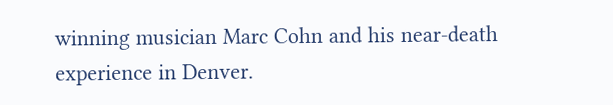winning musician Marc Cohn and his near-death experience in Denver.